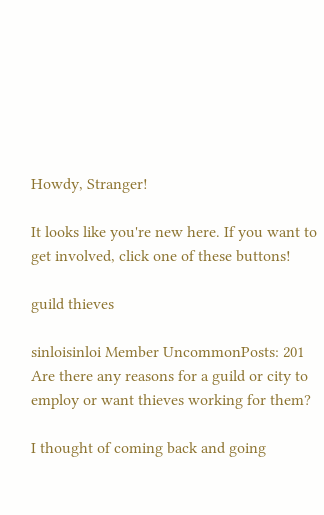Howdy, Stranger!

It looks like you're new here. If you want to get involved, click one of these buttons!

guild thieves

sinloisinloi Member UncommonPosts: 201
Are there any reasons for a guild or city to employ or want thieves working for them?

I thought of coming back and going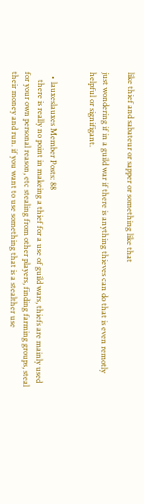like thief and sabateur or sapper or something like that

just wondering if in a guild war if there is anything thieves can do that is even remotly helpful or signifigant.


  • lauxeslauxes Member Posts: 88
    there is really no point in makeing a thief for a use of guild wars, thiefs are mainly used for your own personal reason, etc stealing from other players, finding farming groups, steal their money and run. if you want to use something that is a stealther use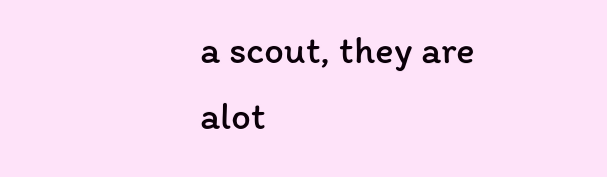a scout, they are alot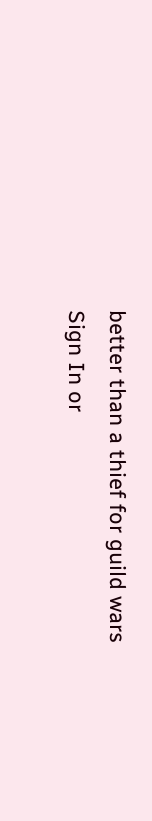better than a thief for guild wars
Sign In or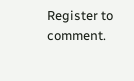Register to comment.